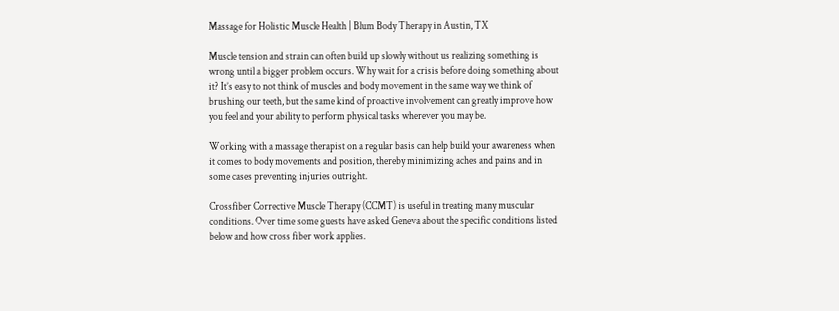Massage for Holistic Muscle Health | Blum Body Therapy in Austin, TX

Muscle tension and strain can often build up slowly without us realizing something is wrong until a bigger problem occurs. Why wait for a crisis before doing something about it? It’s easy to not think of muscles and body movement in the same way we think of brushing our teeth, but the same kind of proactive involvement can greatly improve how you feel and your ability to perform physical tasks wherever you may be.

Working with a massage therapist on a regular basis can help build your awareness when it comes to body movements and position, thereby minimizing aches and pains and in some cases preventing injuries outright.

Crossfiber Corrective Muscle Therapy (CCMT) is useful in treating many muscular conditions. Over time some guests have asked Geneva about the specific conditions listed below and how cross fiber work applies.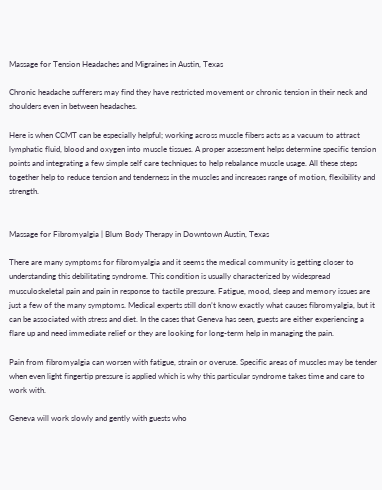Massage for Tension Headaches and Migraines in Austin, Texas

Chronic headache sufferers may find they have restricted movement or chronic tension in their neck and shoulders even in between headaches.

Here is when CCMT can be especially helpful; working across muscle fibers acts as a vacuum to attract lymphatic fluid, blood and oxygen into muscle tissues. A proper assessment helps determine specific tension points and integrating a few simple self care techniques to help rebalance muscle usage. All these steps together help to reduce tension and tenderness in the muscles and increases range of motion, flexibility and strength.


Massage for Fibromyalgia | Blum Body Therapy in Downtown Austin, Texas

There are many symptoms for fibromyalgia and it seems the medical community is getting closer to understanding this debilitating syndrome. This condition is usually characterized by widespread musculoskeletal pain and pain in response to tactile pressure. Fatigue, mood, sleep and memory issues are just a few of the many symptoms. Medical experts still don’t know exactly what causes fibromyalgia, but it can be associated with stress and diet. In the cases that Geneva has seen, guests are either experiencing a flare up and need immediate relief or they are looking for long-term help in managing the pain.

Pain from fibromyalgia can worsen with fatigue, strain or overuse. Specific areas of muscles may be tender when even light fingertip pressure is applied which is why this particular syndrome takes time and care to work with.

Geneva will work slowly and gently with guests who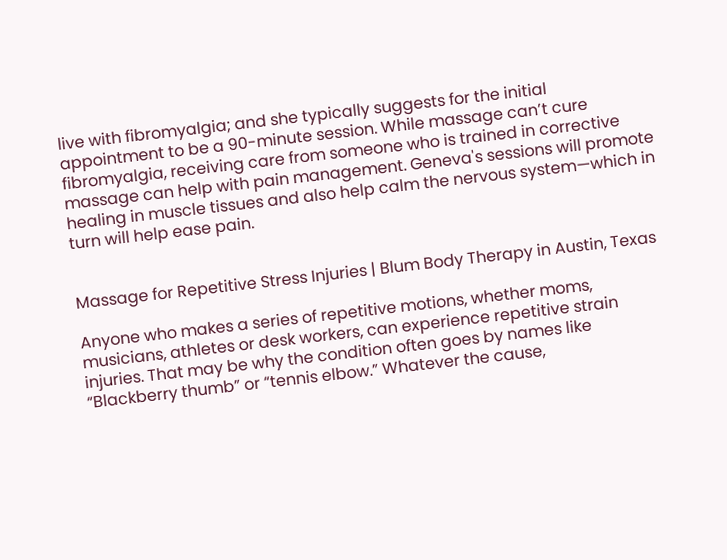live with fibromyalgia; and she typically suggests for the initial appointment to be a 90-minute session. While massage can’t cure fibromyalgia, receiving care from someone who is trained in corrective massage can help with pain management. Geneva's sessions will promote healing in muscle tissues and also help calm the nervous system—which in turn will help ease pain.


Massage for Repetitive Stress Injuries | Blum Body Therapy in Austin, Texas

Anyone who makes a series of repetitive motions, whether moms, musicians, athletes or desk workers, can experience repetitive strain injuries. That may be why the condition often goes by names like “Blackberry thumb” or “tennis elbow.” Whatever the cause,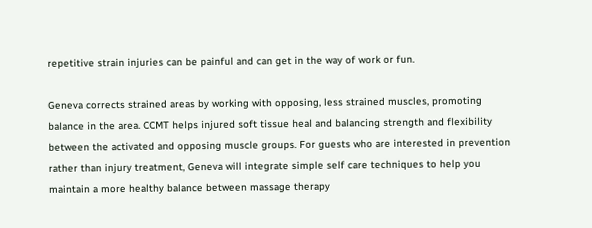repetitive strain injuries can be painful and can get in the way of work or fun.

Geneva corrects strained areas by working with opposing, less strained muscles, promoting balance in the area. CCMT helps injured soft tissue heal and balancing strength and flexibility between the activated and opposing muscle groups. For guests who are interested in prevention rather than injury treatment, Geneva will integrate simple self care techniques to help you maintain a more healthy balance between massage therapy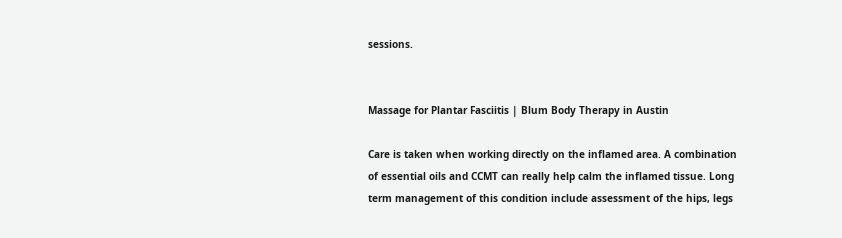sessions.


Massage for Plantar Fasciitis | Blum Body Therapy in Austin

Care is taken when working directly on the inflamed area. A combination of essential oils and CCMT can really help calm the inflamed tissue. Long term management of this condition include assessment of the hips, legs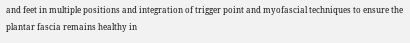and feet in multiple positions and integration of trigger point and myofascial techniques to ensure the plantar fascia remains healthy in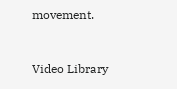movement.


Video Library